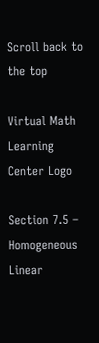Scroll back to the top

Virtual Math Learning Center Logo

Section 7.5 – Homogeneous Linear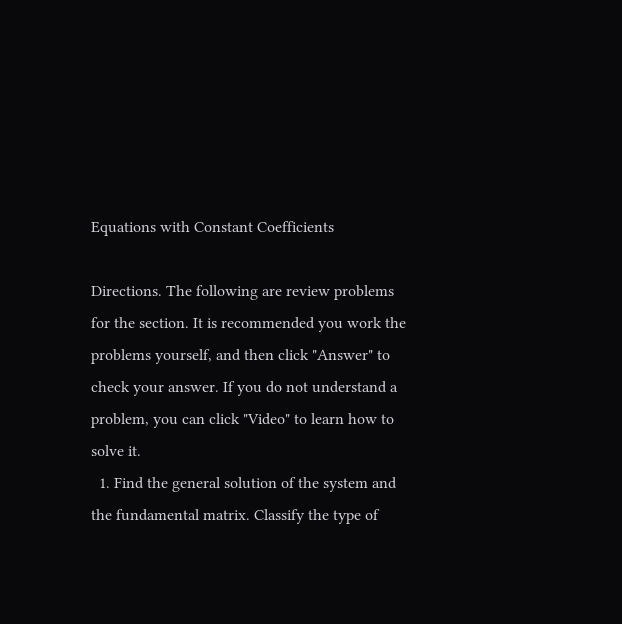Equations with Constant Coefficients

Directions. The following are review problems for the section. It is recommended you work the problems yourself, and then click "Answer" to check your answer. If you do not understand a problem, you can click "Video" to learn how to solve it.
  1. Find the general solution of the system and the fundamental matrix. Classify the type of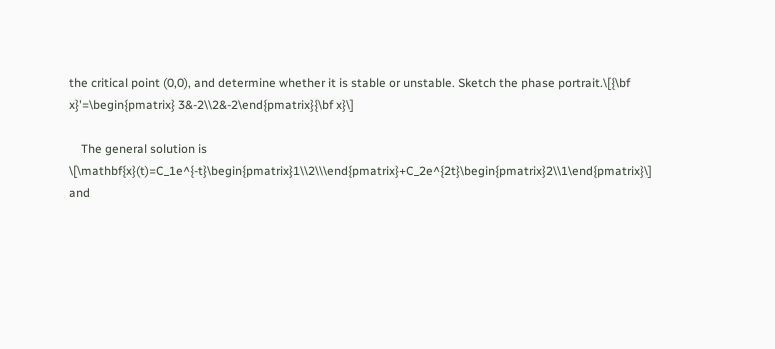the critical point (0,0), and determine whether it is stable or unstable. Sketch the phase portrait.\[{\bf x}'=\begin{pmatrix} 3&-2\\2&-2\end{pmatrix}{\bf x}\]

    The general solution is \[\mathbf{x}(t)=C_1e^{-t}\begin{pmatrix}1\\2\\\end{pmatrix}+C_2e^{2t}\begin{pmatrix}2\\1\end{pmatrix}\] and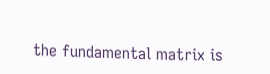the fundamental matrix is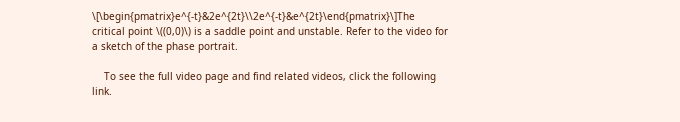\[\begin{pmatrix}e^{-t}&2e^{2t}\\2e^{-t}&e^{2t}\end{pmatrix}\]The critical point \((0,0)\) is a saddle point and unstable. Refer to the video for a sketch of the phase portrait.

    To see the full video page and find related videos, click the following link.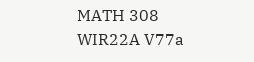MATH 308 WIR22A V77a